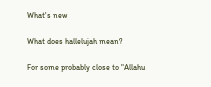What's new

What does hallelujah mean?

For some probably close to "Allahu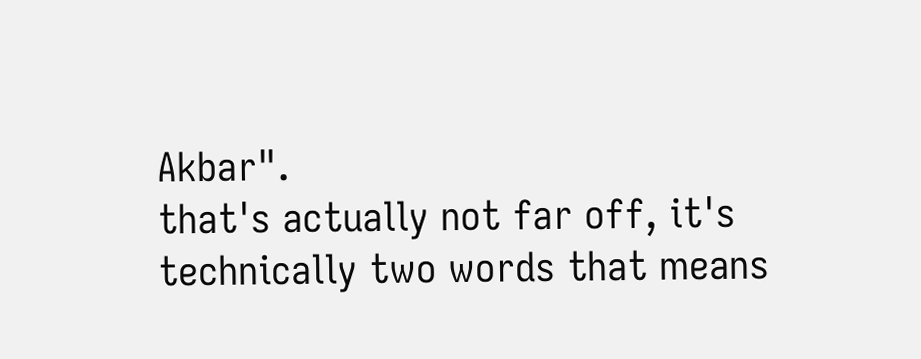Akbar".
that's actually not far off, it's technically two words that means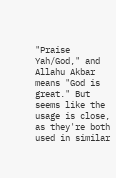"Praise Yah/God," and Allahu Akbar means "God is great." But seems like the usage is close, as they're both used in similar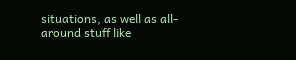situations, as well as all-around stuff like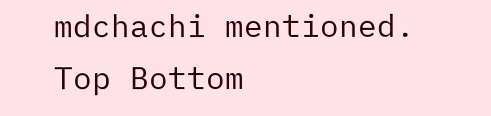mdchachi mentioned.
Top Bottom